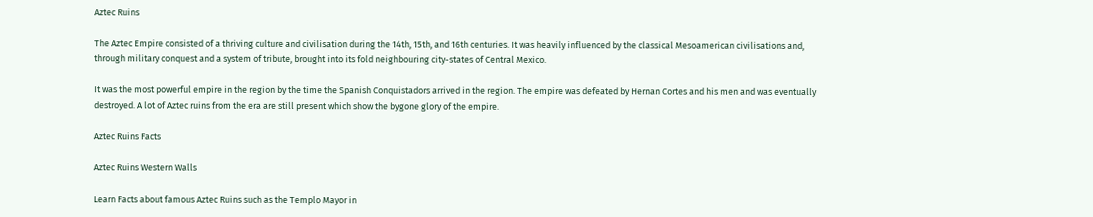Aztec Ruins

The Aztec Empire consisted of a thriving culture and civilisation during the 14th, 15th, and 16th centuries. It was heavily influenced by the classical Mesoamerican civilisations and, through military conquest and a system of tribute, brought into its fold neighbouring city-states of Central Mexico.

It was the most powerful empire in the region by the time the Spanish Conquistadors arrived in the region. The empire was defeated by Hernan Cortes and his men and was eventually destroyed. A lot of Aztec ruins from the era are still present which show the bygone glory of the empire.

Aztec Ruins Facts

Aztec Ruins Western Walls

Learn Facts about famous Aztec Ruins such as the Templo Mayor in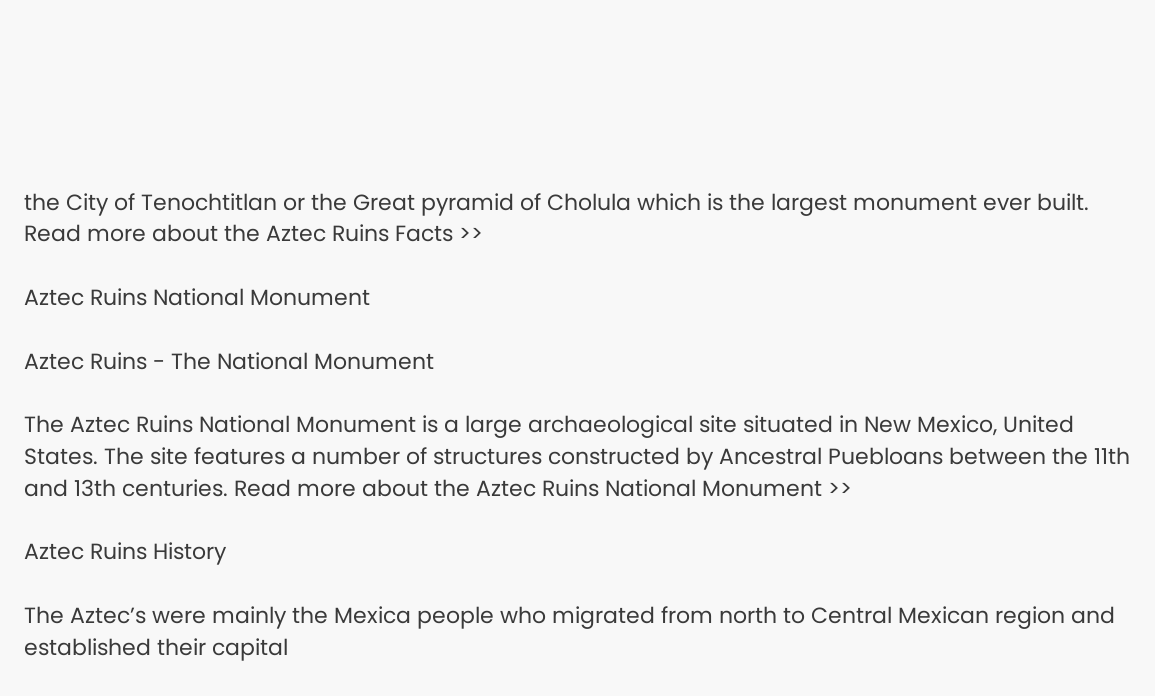the City of Tenochtitlan or the Great pyramid of Cholula which is the largest monument ever built. Read more about the Aztec Ruins Facts >>

Aztec Ruins National Monument

Aztec Ruins - The National Monument

The Aztec Ruins National Monument is a large archaeological site situated in New Mexico, United States. The site features a number of structures constructed by Ancestral Puebloans between the 11th and 13th centuries. Read more about the Aztec Ruins National Monument >>

Aztec Ruins History

The Aztec’s were mainly the Mexica people who migrated from north to Central Mexican region and established their capital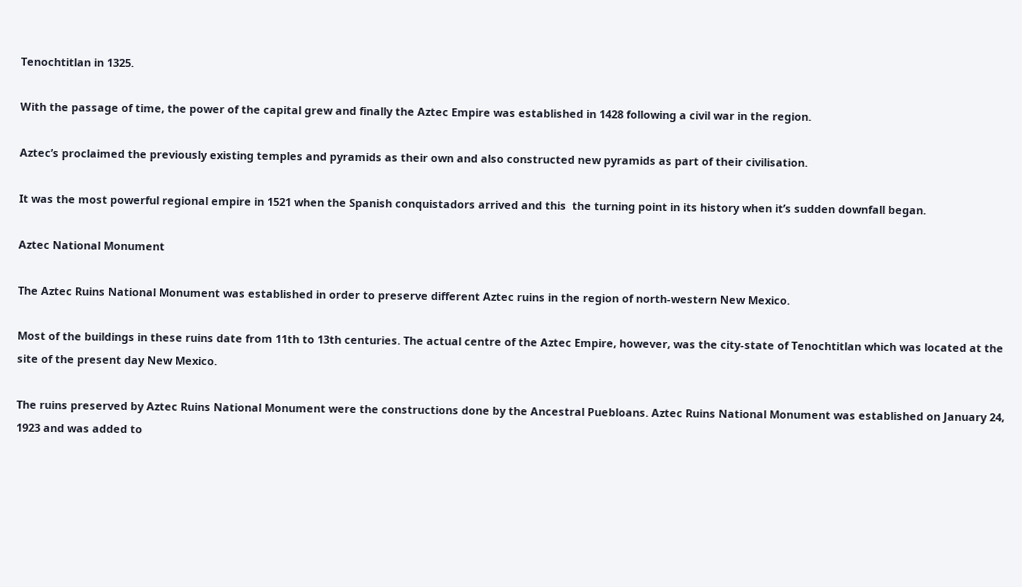Tenochtitlan in 1325.

With the passage of time, the power of the capital grew and finally the Aztec Empire was established in 1428 following a civil war in the region.

Aztec’s proclaimed the previously existing temples and pyramids as their own and also constructed new pyramids as part of their civilisation.

It was the most powerful regional empire in 1521 when the Spanish conquistadors arrived and this  the turning point in its history when it’s sudden downfall began.

Aztec National Monument

The Aztec Ruins National Monument was established in order to preserve different Aztec ruins in the region of north-western New Mexico.

Most of the buildings in these ruins date from 11th to 13th centuries. The actual centre of the Aztec Empire, however, was the city-state of Tenochtitlan which was located at the site of the present day New Mexico.

The ruins preserved by Aztec Ruins National Monument were the constructions done by the Ancestral Puebloans. Aztec Ruins National Monument was established on January 24, 1923 and was added to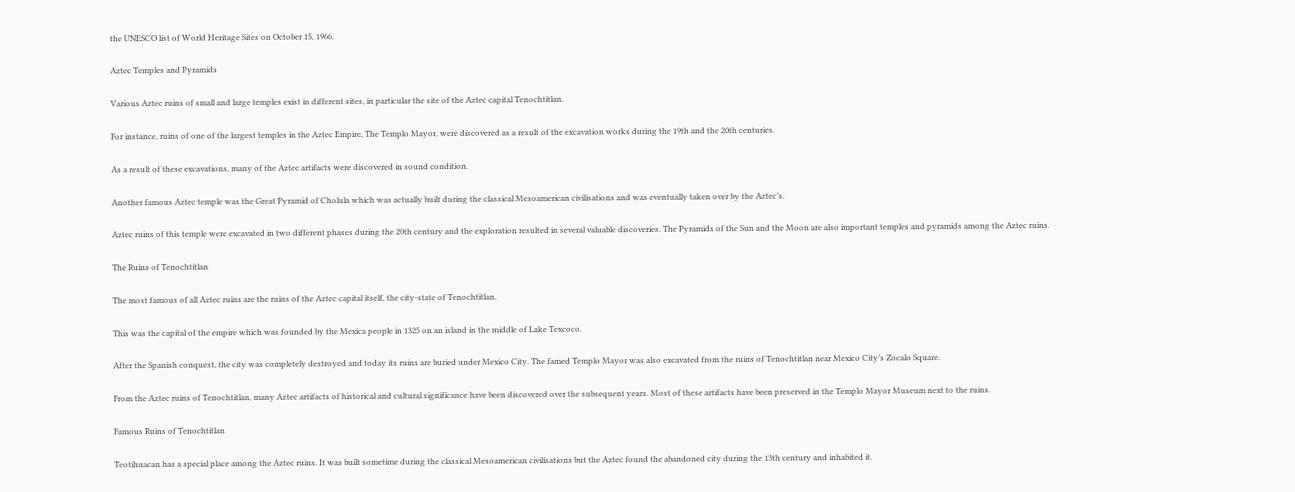the UNESCO list of World Heritage Sites on October 15, 1966.

Aztec Temples and Pyramids

Various Aztec ruins of small and large temples exist in different sites, in particular the site of the Aztec capital Tenochtitlan.

For instance, ruins of one of the largest temples in the Aztec Empire, The Templo Mayor, were discovered as a result of the excavation works during the 19th and the 20th centuries.

As a result of these excavations, many of the Aztec artifacts were discovered in sound condition.

Another famous Aztec temple was the Great Pyramid of Cholula which was actually built during the classical Mesoamerican civilisations and was eventually taken over by the Aztec’s.

Aztec ruins of this temple were excavated in two different phases during the 20th century and the exploration resulted in several valuable discoveries. The Pyramids of the Sun and the Moon are also important temples and pyramids among the Aztec ruins.

The Ruins of Tenochtitlan

The most famous of all Aztec ruins are the ruins of the Aztec capital itself, the city-state of Tenochtitlan.

This was the capital of the empire which was founded by the Mexica people in 1325 on an island in the middle of Lake Texcoco.

After the Spanish conquest, the city was completely destroyed and today its ruins are buried under Mexico City. The famed Templo Mayor was also excavated from the ruins of Tenochtitlan near Mexico City’s Zocalo Square.

From the Aztec ruins of Tenochtitlan, many Aztec artifacts of historical and cultural significance have been discovered over the subsequent years. Most of these artifacts have been preserved in the Templo Mayor Museum next to the ruins.

Famous Ruins of Tenochtitlan

Teotihuacan has a special place among the Aztec ruins. It was built sometime during the classical Mesoamerican civilisations but the Aztec found the abandoned city during the 13th century and inhabited it.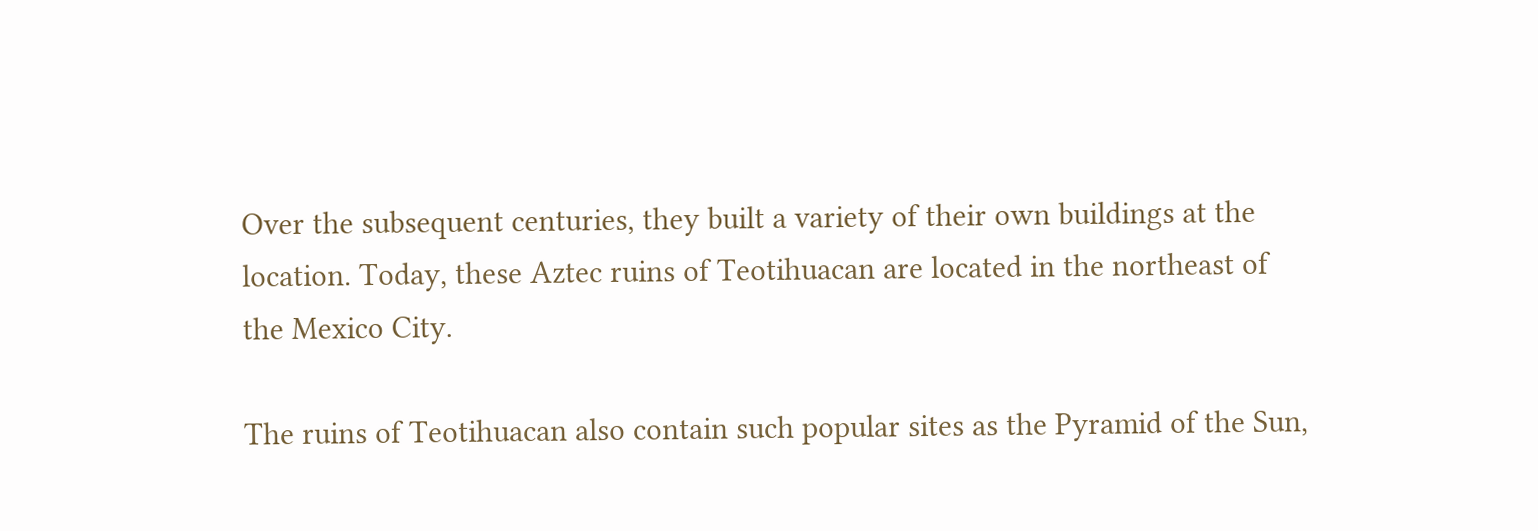Over the subsequent centuries, they built a variety of their own buildings at the location. Today, these Aztec ruins of Teotihuacan are located in the northeast of the Mexico City.

The ruins of Teotihuacan also contain such popular sites as the Pyramid of the Sun,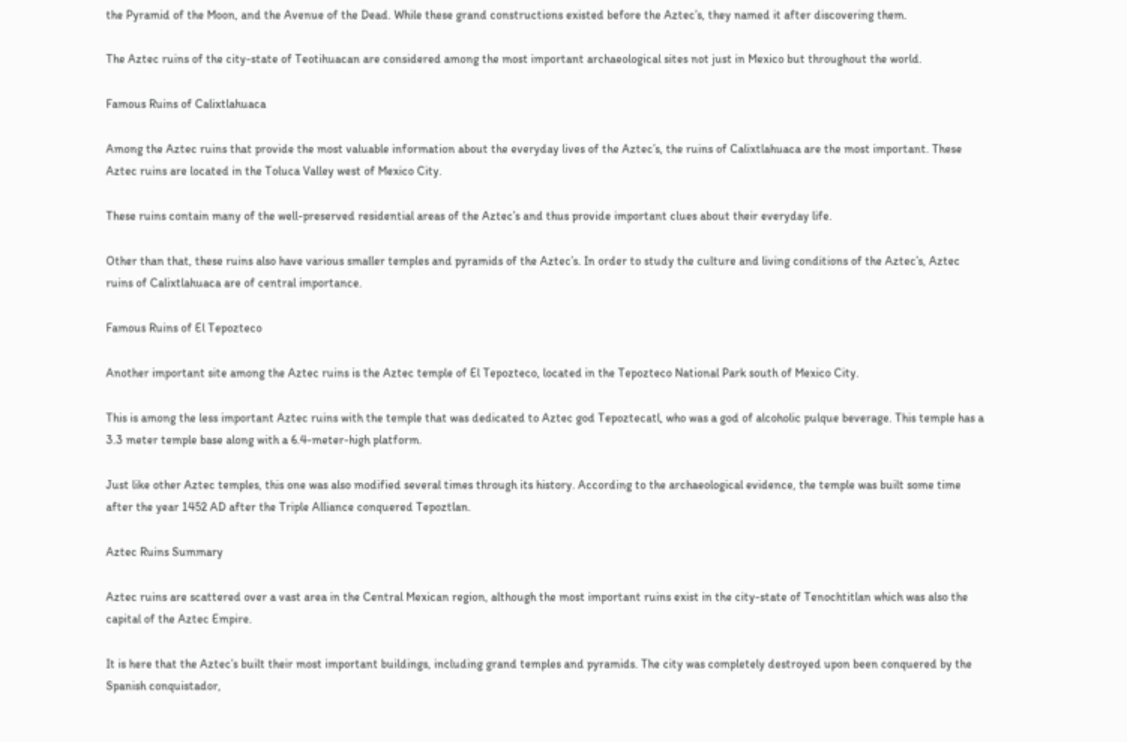the Pyramid of the Moon, and the Avenue of the Dead. While these grand constructions existed before the Aztec’s, they named it after discovering them.

The Aztec ruins of the city-state of Teotihuacan are considered among the most important archaeological sites not just in Mexico but throughout the world.

Famous Ruins of Calixtlahuaca

Among the Aztec ruins that provide the most valuable information about the everyday lives of the Aztec’s, the ruins of Calixtlahuaca are the most important. These Aztec ruins are located in the Toluca Valley west of Mexico City.

These ruins contain many of the well-preserved residential areas of the Aztec’s and thus provide important clues about their everyday life.

Other than that, these ruins also have various smaller temples and pyramids of the Aztec’s. In order to study the culture and living conditions of the Aztec’s, Aztec ruins of Calixtlahuaca are of central importance.

Famous Ruins of El Tepozteco

Another important site among the Aztec ruins is the Aztec temple of El Tepozteco, located in the Tepozteco National Park south of Mexico City.

This is among the less important Aztec ruins with the temple that was dedicated to Aztec god Tepoztecatl, who was a god of alcoholic pulque beverage. This temple has a 3.3 meter temple base along with a 6.4-meter-high platform.

Just like other Aztec temples, this one was also modified several times through its history. According to the archaeological evidence, the temple was built some time after the year 1452 AD after the Triple Alliance conquered Tepoztlan.

Aztec Ruins Summary

Aztec ruins are scattered over a vast area in the Central Mexican region, although the most important ruins exist in the city-state of Tenochtitlan which was also the capital of the Aztec Empire.

It is here that the Aztec’s built their most important buildings, including grand temples and pyramids. The city was completely destroyed upon been conquered by the Spanish conquistador,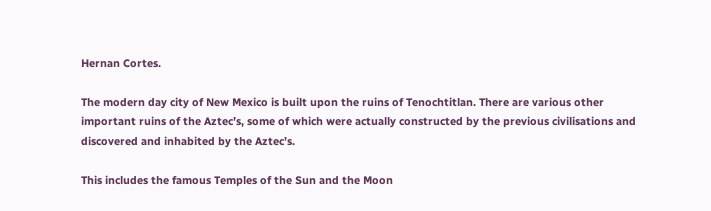Hernan Cortes.

The modern day city of New Mexico is built upon the ruins of Tenochtitlan. There are various other important ruins of the Aztec’s, some of which were actually constructed by the previous civilisations and discovered and inhabited by the Aztec’s.

This includes the famous Temples of the Sun and the Moon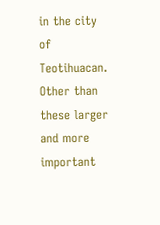in the city of Teotihuacan. Other than these larger and more important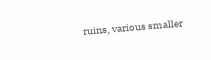ruins, various smaller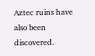Aztec ruins have also been discovered.